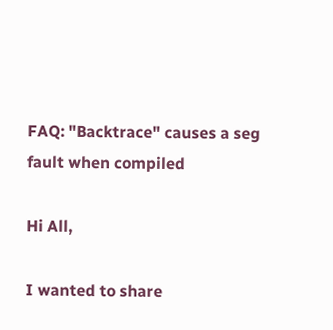FAQ: "Backtrace" causes a seg fault when compiled

Hi All,

I wanted to share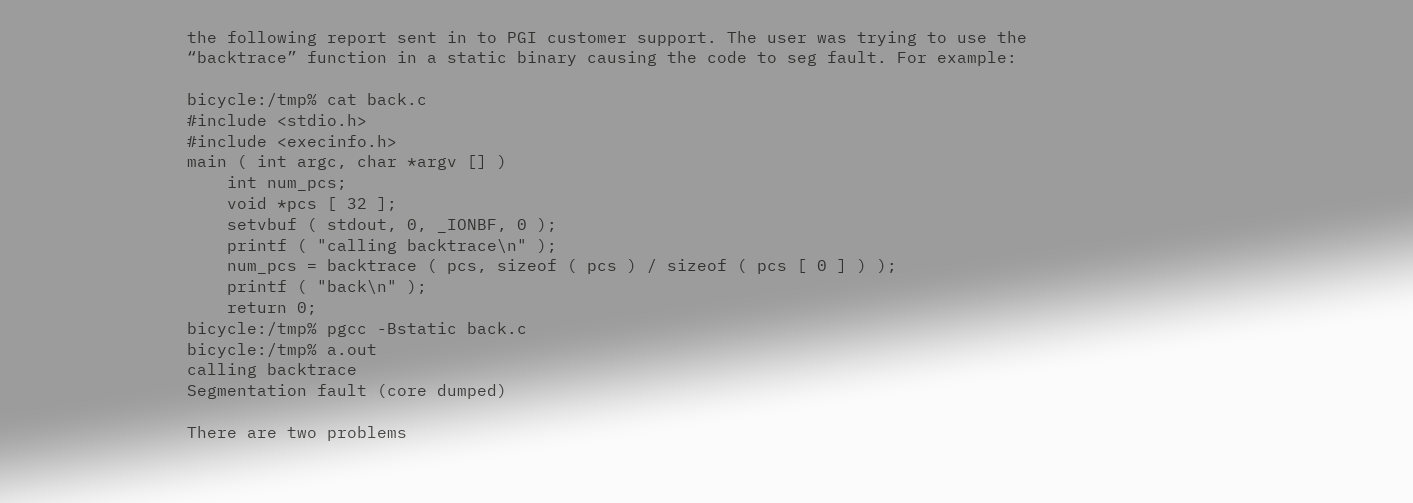the following report sent in to PGI customer support. The user was trying to use the “backtrace” function in a static binary causing the code to seg fault. For example:

bicycle:/tmp% cat back.c
#include <stdio.h>
#include <execinfo.h>
main ( int argc, char *argv [] )
    int num_pcs;
    void *pcs [ 32 ];
    setvbuf ( stdout, 0, _IONBF, 0 );
    printf ( "calling backtrace\n" );
    num_pcs = backtrace ( pcs, sizeof ( pcs ) / sizeof ( pcs [ 0 ] ) );
    printf ( "back\n" );
    return 0;
bicycle:/tmp% pgcc -Bstatic back.c
bicycle:/tmp% a.out
calling backtrace
Segmentation fault (core dumped)

There are two problems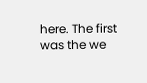here. The first was the we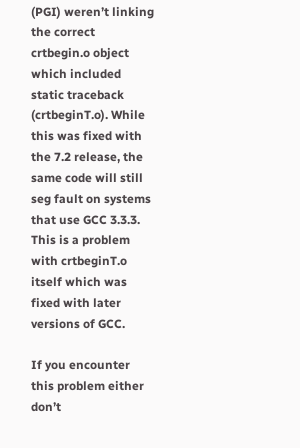(PGI) weren’t linking the correct crtbegin.o object which included static traceback (crtbeginT.o). While this was fixed with the 7.2 release, the same code will still seg fault on systems that use GCC 3.3.3. This is a problem with crtbeginT.o itself which was fixed with later versions of GCC.

If you encounter this problem either don’t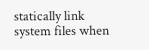statically link system files when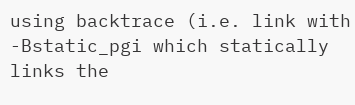using backtrace (i.e. link with -Bstatic_pgi which statically links the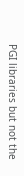PGI libraries but not the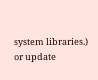system libraries.) or update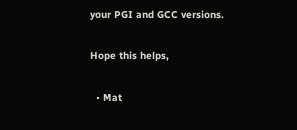your PGI and GCC versions.

Hope this helps,

  • Mat